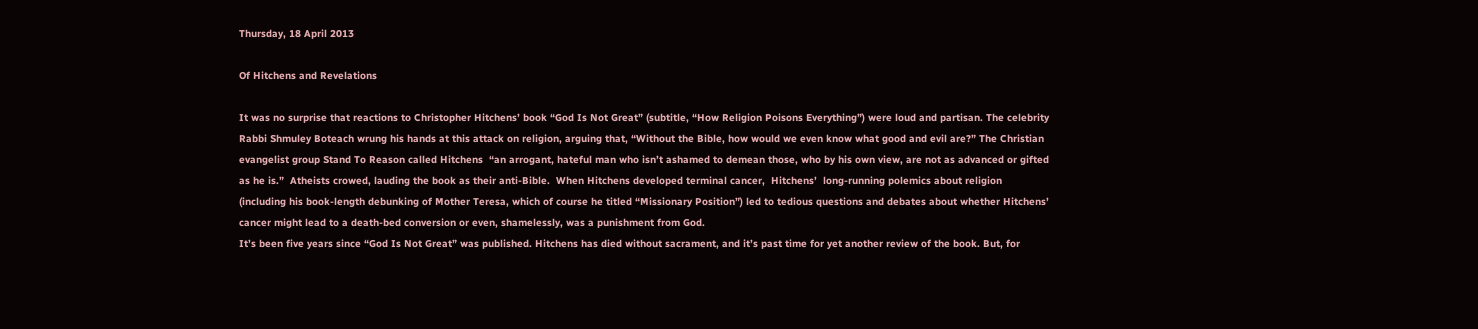Thursday, 18 April 2013

Of Hitchens and Revelations

It was no surprise that reactions to Christopher Hitchens’ book “God Is Not Great” (subtitle, “How Religion Poisons Everything”) were loud and partisan. The celebrity Rabbi Shmuley Boteach wrung his hands at this attack on religion, arguing that, “Without the Bible, how would we even know what good and evil are?” The Christian evangelist group Stand To Reason called Hitchens  “an arrogant, hateful man who isn’t ashamed to demean those, who by his own view, are not as advanced or gifted as he is.”  Atheists crowed, lauding the book as their anti-Bible.  When Hitchens developed terminal cancer,  Hitchens’  long-running polemics about religion (including his book-length debunking of Mother Teresa, which of course he titled “Missionary Position”) led to tedious questions and debates about whether Hitchens’ cancer might lead to a death-bed conversion or even, shamelessly, was a punishment from God.
It’s been five years since “God Is Not Great” was published. Hitchens has died without sacrament, and it’s past time for yet another review of the book. But, for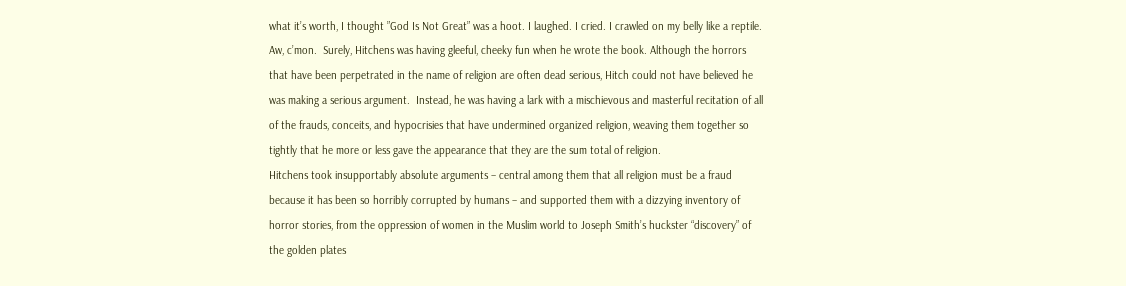what it’s worth, I thought ”God Is Not Great” was a hoot. I laughed. I cried. I crawled on my belly like a reptile.
Aw, c’mon.  Surely, Hitchens was having gleeful, cheeky fun when he wrote the book. Although the horrors that have been perpetrated in the name of religion are often dead serious, Hitch could not have believed he was making a serious argument.  Instead, he was having a lark with a mischievous and masterful recitation of all of the frauds, conceits, and hypocrisies that have undermined organized religion, weaving them together so tightly that he more or less gave the appearance that they are the sum total of religion.
Hitchens took insupportably absolute arguments – central among them that all religion must be a fraud because it has been so horribly corrupted by humans – and supported them with a dizzying inventory of horror stories, from the oppression of women in the Muslim world to Joseph Smith’s huckster “discovery” of the golden plates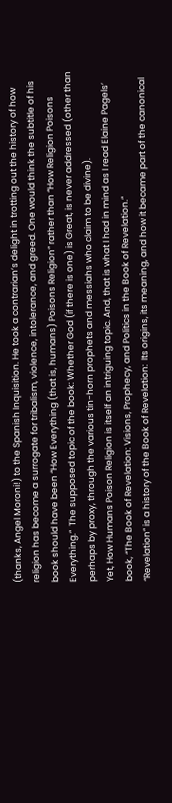(thanks, Angel Moroni!) to the Spanish Inquisition. He took a contrarian’s delight in trotting out the history of how religion has become a surrogate for tribalism, violence, intolerance, and greed. One would think the subtitle of his book should have been “How Everything (that is, humans) Poisons Religion” rather than “How Religion Poisons Everything.”  The supposed topic of the book: Whether God (if there is one) is Great, is never addressed (other than perhaps by proxy, through the various tin-horn prophets and messiahs who claim to be divine).
Yet, How Humans Poison Religion is itself an intriguing topic. And, that is what I had in mind as I read Elaine Pagels’ book, “The Book of Revelation: Visions, Prophecy, and Politics in the Book of Revelation.”
“Revelation” is a history of the Book of Revelation:  Its origins, its meaning, and how it became part of the canonical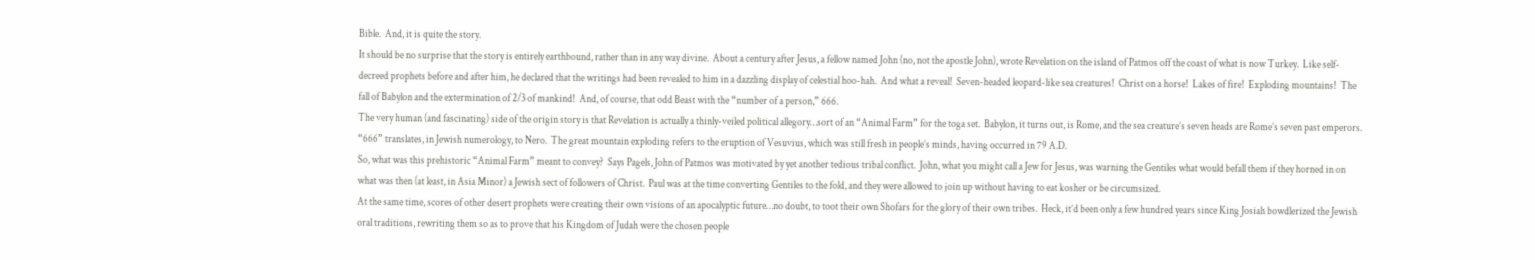Bible.  And, it is quite the story.
It should be no surprise that the story is entirely earthbound, rather than in any way divine.  About a century after Jesus, a fellow named John (no, not the apostle John), wrote Revelation on the island of Patmos off the coast of what is now Turkey.  Like self-decreed prophets before and after him, he declared that the writings had been revealed to him in a dazzling display of celestial hoo-hah.  And what a reveal!  Seven-headed leopard-like sea creatures!  Christ on a horse!  Lakes of fire!  Exploding mountains!  The fall of Babylon and the extermination of 2/3 of mankind!  And, of course, that odd Beast with the “number of a person,” 666.
The very human (and fascinating) side of the origin story is that Revelation is actually a thinly-veiled political allegory…sort of an “Animal Farm” for the toga set.  Babylon, it turns out, is Rome, and the sea creature’s seven heads are Rome’s seven past emperors.  “666” translates, in Jewish numerology, to Nero.  The great mountain exploding refers to the eruption of Vesuvius, which was still fresh in people’s minds, having occurred in 79 A.D.
So, what was this prehistoric “Animal Farm” meant to convey?  Says Pagels, John of Patmos was motivated by yet another tedious tribal conflict.  John, what you might call a Jew for Jesus, was warning the Gentiles what would befall them if they horned in on what was then (at least, in Asia Minor) a Jewish sect of followers of Christ.  Paul was at the time converting Gentiles to the fold, and they were allowed to join up without having to eat kosher or be circumsized.
At the same time, scores of other desert prophets were creating their own visions of an apocalyptic future…no doubt, to toot their own Shofars for the glory of their own tribes.  Heck, it’d been only a few hundred years since King Josiah bowdlerized the Jewish oral traditions, rewriting them so as to prove that his Kingdom of Judah were the chosen people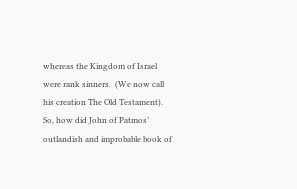whereas the Kingdom of Israel were rank sinners.  (We now call his creation The Old Testament).
So, how did John of Patmos’ outlandish and improbable book of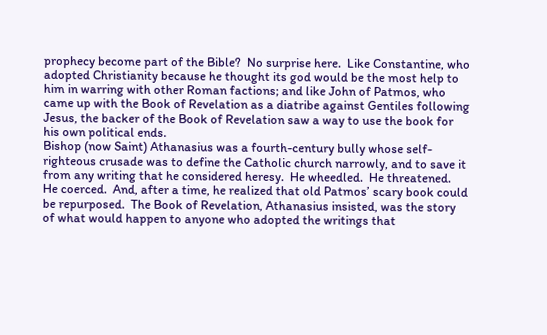prophecy become part of the Bible?  No surprise here.  Like Constantine, who adopted Christianity because he thought its god would be the most help to him in warring with other Roman factions; and like John of Patmos, who came up with the Book of Revelation as a diatribe against Gentiles following Jesus, the backer of the Book of Revelation saw a way to use the book for his own political ends.
Bishop (now Saint) Athanasius was a fourth-century bully whose self-righteous crusade was to define the Catholic church narrowly, and to save it from any writing that he considered heresy.  He wheedled.  He threatened.  He coerced.  And, after a time, he realized that old Patmos’ scary book could be repurposed.  The Book of Revelation, Athanasius insisted, was the story of what would happen to anyone who adopted the writings that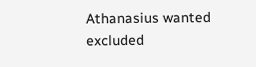Athanasius wanted excluded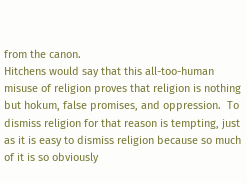from the canon.
Hitchens would say that this all-too-human misuse of religion proves that religion is nothing but hokum, false promises, and oppression.  To dismiss religion for that reason is tempting, just as it is easy to dismiss religion because so much of it is so obviously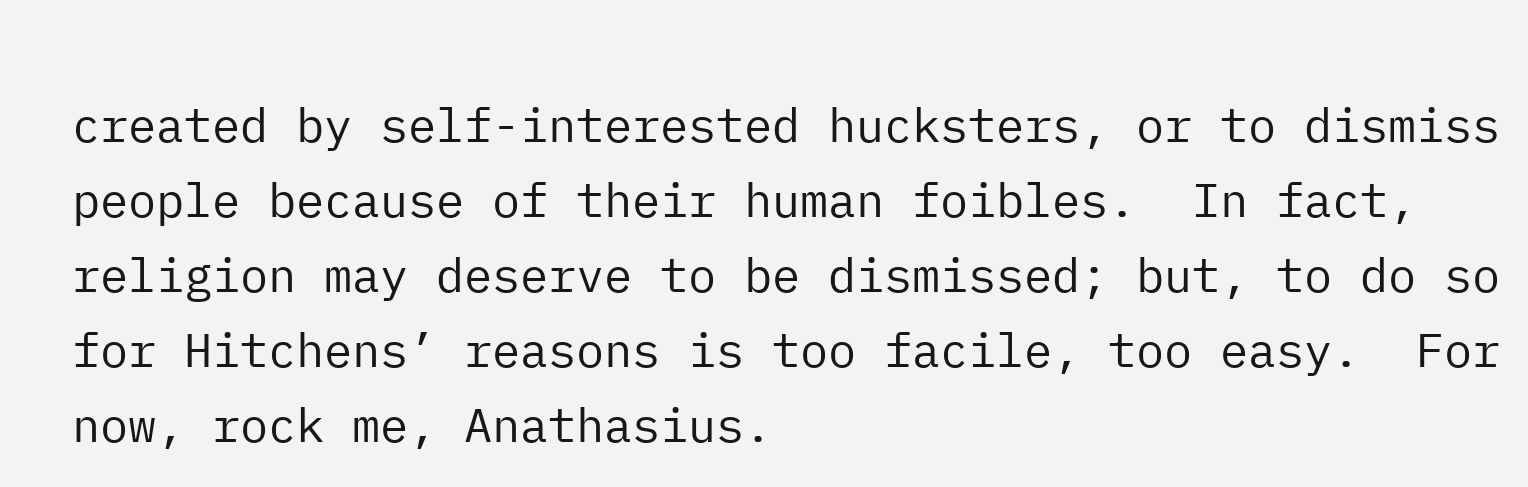created by self-interested hucksters, or to dismiss people because of their human foibles.  In fact, religion may deserve to be dismissed; but, to do so for Hitchens’ reasons is too facile, too easy.  For now, rock me, Anathasius.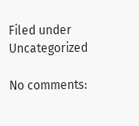Filed under Uncategorized

No comments: